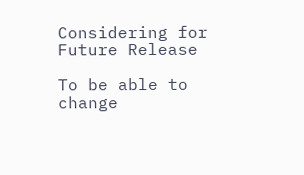Considering for Future Release

To be able to change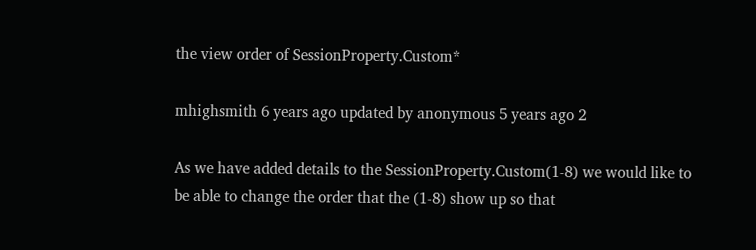the view order of SessionProperty.Custom*

mhighsmith 6 years ago updated by anonymous 5 years ago 2

As we have added details to the SessionProperty.Custom(1-8) we would like to be able to change the order that the (1-8) show up so that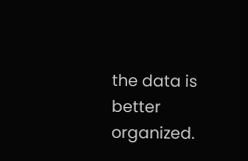the data is better organized.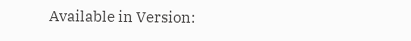Available in Version: